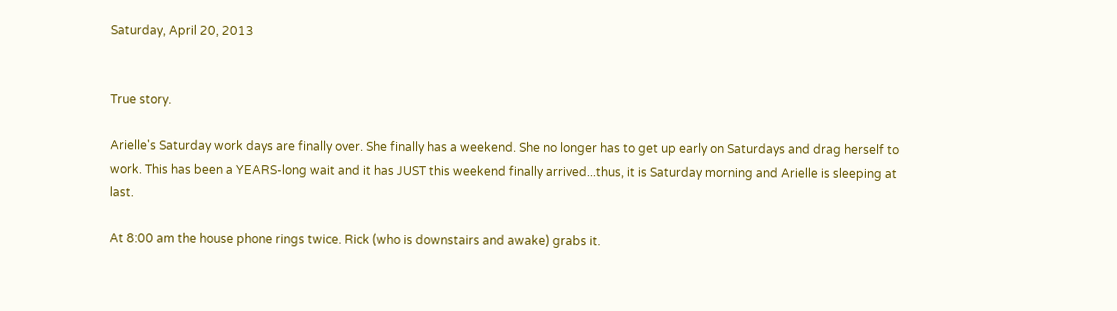Saturday, April 20, 2013


True story.

Arielle's Saturday work days are finally over. She finally has a weekend. She no longer has to get up early on Saturdays and drag herself to work. This has been a YEARS-long wait and it has JUST this weekend finally arrived...thus, it is Saturday morning and Arielle is sleeping at last.

At 8:00 am the house phone rings twice. Rick (who is downstairs and awake) grabs it.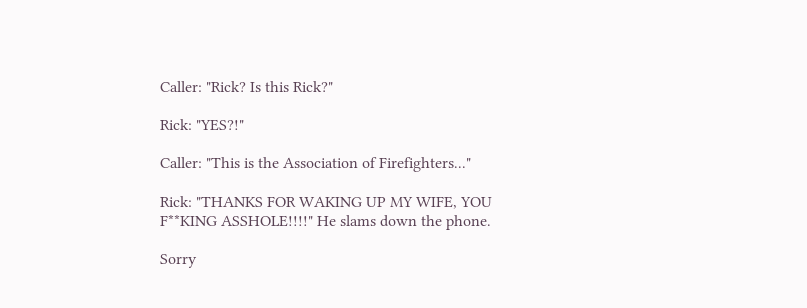Caller: "Rick? Is this Rick?"

Rick: "YES?!"

Caller: "This is the Association of Firefighters..."

Rick: "THANKS FOR WAKING UP MY WIFE, YOU F**KING ASSHOLE!!!!" He slams down the phone.

Sorry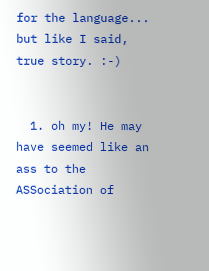for the language... but like I said, true story. :-)


  1. oh my! He may have seemed like an ass to the ASSociation of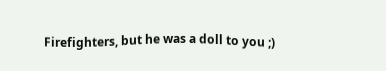Firefighters, but he was a doll to you ;)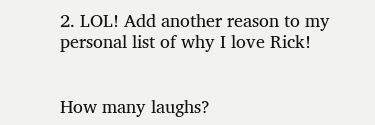2. LOL! Add another reason to my personal list of why I love Rick!


How many laughs?